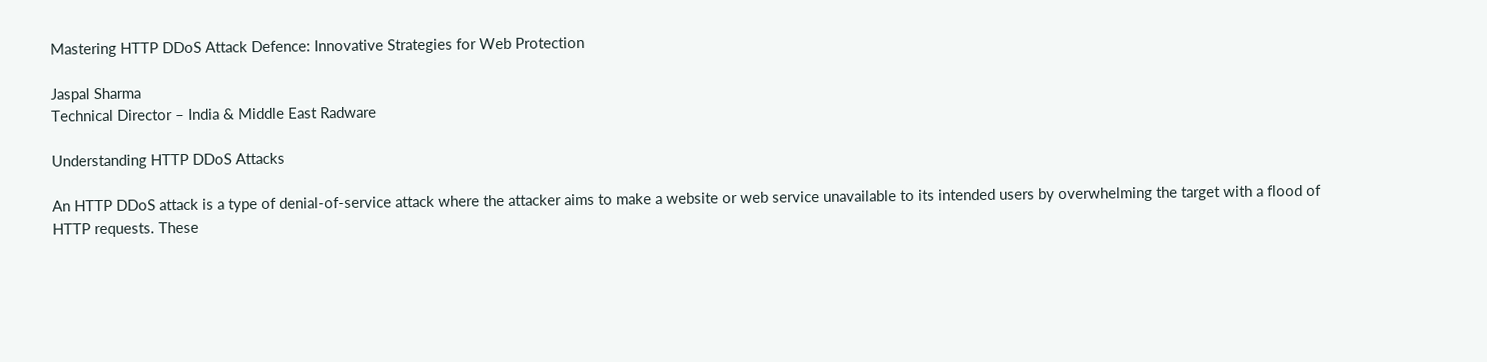Mastering HTTP DDoS Attack Defence: Innovative Strategies for Web Protection

Jaspal Sharma
Technical Director – India & Middle East Radware

Understanding HTTP DDoS Attacks

An HTTP DDoS attack is a type of denial-of-service attack where the attacker aims to make a website or web service unavailable to its intended users by overwhelming the target with a flood of HTTP requests. These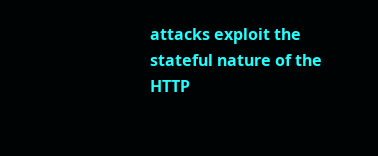attacks exploit the stateful nature of the HTTP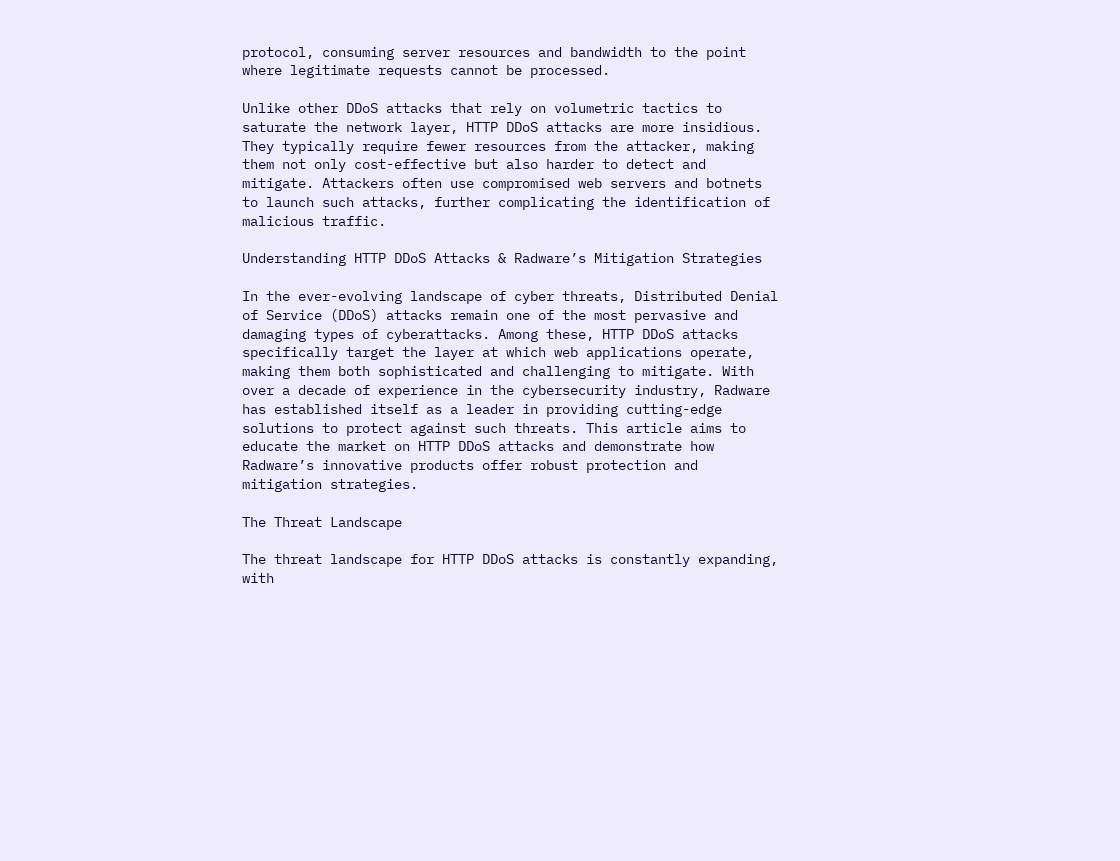protocol, consuming server resources and bandwidth to the point where legitimate requests cannot be processed.

Unlike other DDoS attacks that rely on volumetric tactics to saturate the network layer, HTTP DDoS attacks are more insidious. They typically require fewer resources from the attacker, making them not only cost-effective but also harder to detect and mitigate. Attackers often use compromised web servers and botnets to launch such attacks, further complicating the identification of malicious traffic.

Understanding HTTP DDoS Attacks & Radware’s Mitigation Strategies

In the ever-evolving landscape of cyber threats, Distributed Denial of Service (DDoS) attacks remain one of the most pervasive and damaging types of cyberattacks. Among these, HTTP DDoS attacks specifically target the layer at which web applications operate, making them both sophisticated and challenging to mitigate. With over a decade of experience in the cybersecurity industry, Radware has established itself as a leader in providing cutting-edge solutions to protect against such threats. This article aims to educate the market on HTTP DDoS attacks and demonstrate how Radware’s innovative products offer robust protection and mitigation strategies.

The Threat Landscape

The threat landscape for HTTP DDoS attacks is constantly expanding, with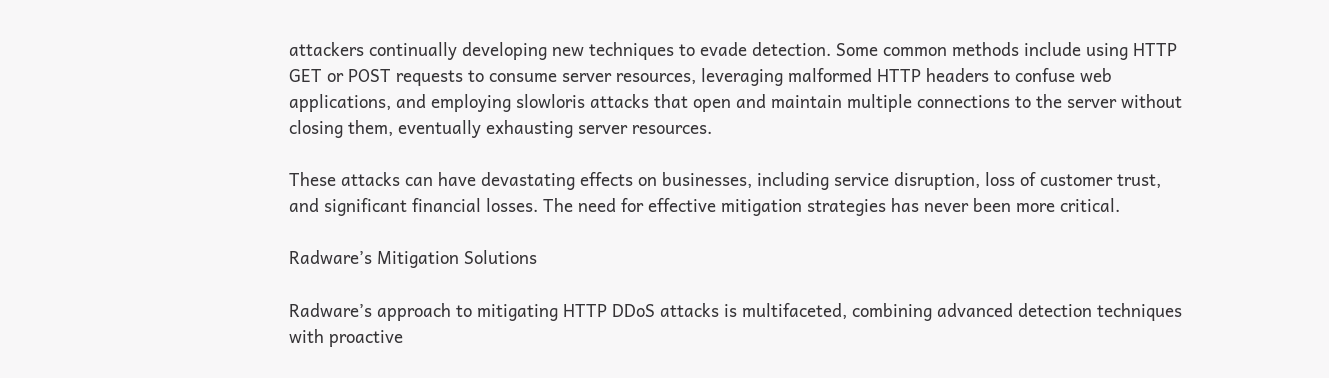attackers continually developing new techniques to evade detection. Some common methods include using HTTP GET or POST requests to consume server resources, leveraging malformed HTTP headers to confuse web applications, and employing slowloris attacks that open and maintain multiple connections to the server without closing them, eventually exhausting server resources.

These attacks can have devastating effects on businesses, including service disruption, loss of customer trust, and significant financial losses. The need for effective mitigation strategies has never been more critical.

Radware’s Mitigation Solutions

Radware’s approach to mitigating HTTP DDoS attacks is multifaceted, combining advanced detection techniques with proactive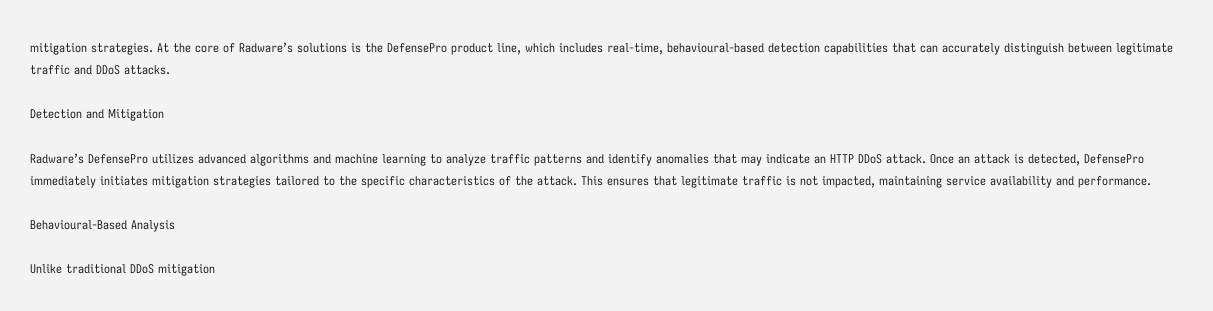mitigation strategies. At the core of Radware’s solutions is the DefensePro product line, which includes real-time, behavioural-based detection capabilities that can accurately distinguish between legitimate traffic and DDoS attacks.

Detection and Mitigation

Radware’s DefensePro utilizes advanced algorithms and machine learning to analyze traffic patterns and identify anomalies that may indicate an HTTP DDoS attack. Once an attack is detected, DefensePro immediately initiates mitigation strategies tailored to the specific characteristics of the attack. This ensures that legitimate traffic is not impacted, maintaining service availability and performance.

Behavioural-Based Analysis

Unlike traditional DDoS mitigation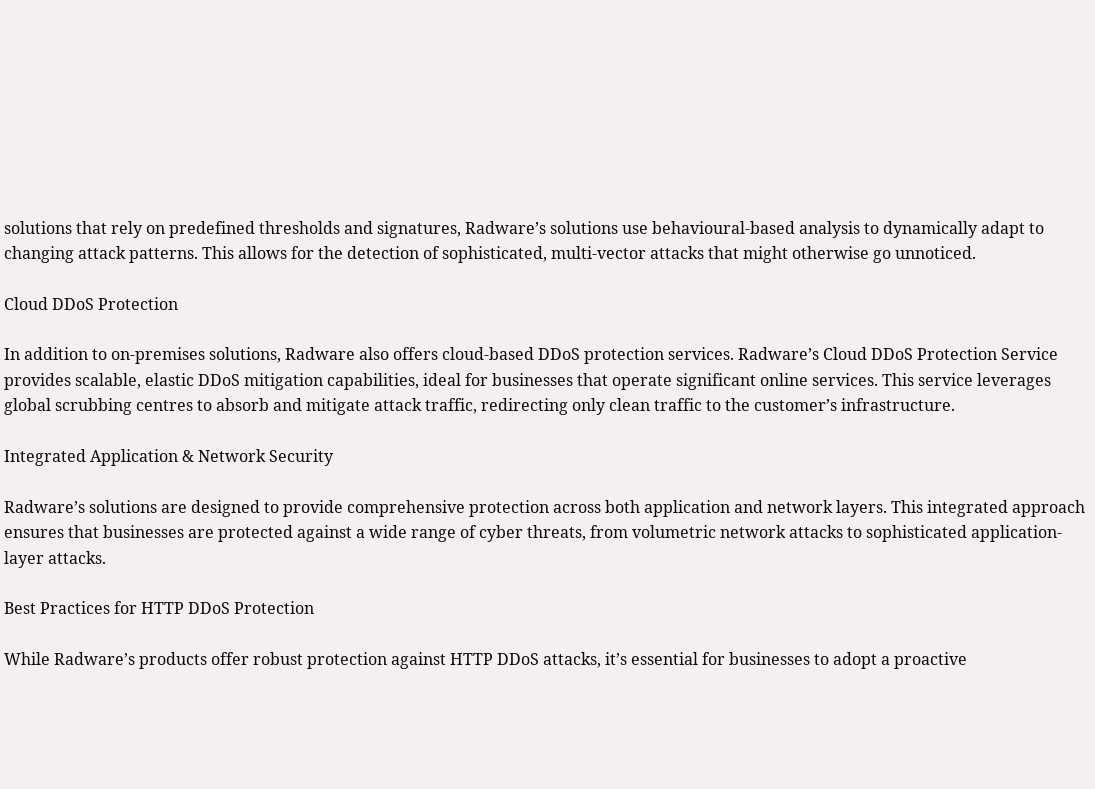solutions that rely on predefined thresholds and signatures, Radware’s solutions use behavioural-based analysis to dynamically adapt to changing attack patterns. This allows for the detection of sophisticated, multi-vector attacks that might otherwise go unnoticed.

Cloud DDoS Protection

In addition to on-premises solutions, Radware also offers cloud-based DDoS protection services. Radware’s Cloud DDoS Protection Service provides scalable, elastic DDoS mitigation capabilities, ideal for businesses that operate significant online services. This service leverages global scrubbing centres to absorb and mitigate attack traffic, redirecting only clean traffic to the customer’s infrastructure.

Integrated Application & Network Security

Radware’s solutions are designed to provide comprehensive protection across both application and network layers. This integrated approach ensures that businesses are protected against a wide range of cyber threats, from volumetric network attacks to sophisticated application-layer attacks.

Best Practices for HTTP DDoS Protection

While Radware’s products offer robust protection against HTTP DDoS attacks, it’s essential for businesses to adopt a proactive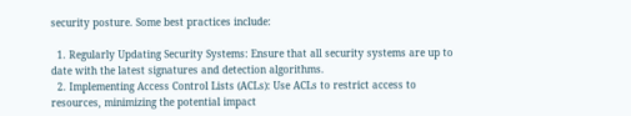security posture. Some best practices include:

  1. Regularly Updating Security Systems: Ensure that all security systems are up to date with the latest signatures and detection algorithms.
  2. Implementing Access Control Lists (ACLs): Use ACLs to restrict access to resources, minimizing the potential impact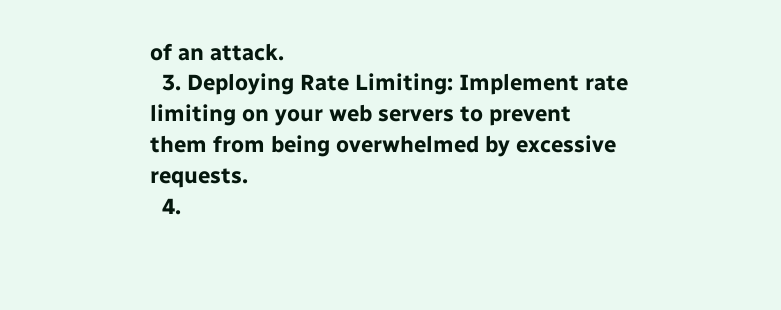of an attack.
  3. Deploying Rate Limiting: Implement rate limiting on your web servers to prevent them from being overwhelmed by excessive requests.
  4.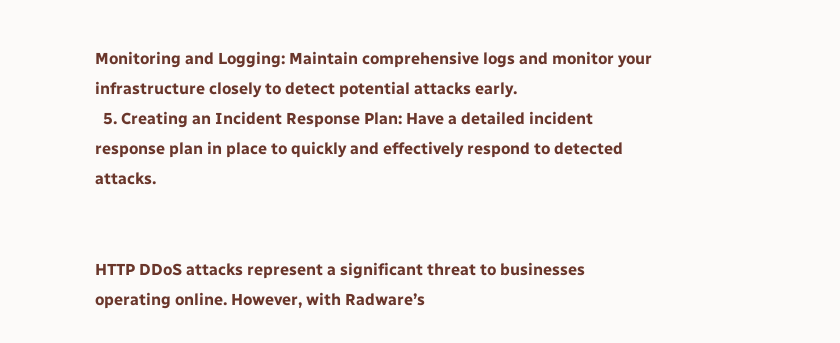Monitoring and Logging: Maintain comprehensive logs and monitor your infrastructure closely to detect potential attacks early.
  5. Creating an Incident Response Plan: Have a detailed incident response plan in place to quickly and effectively respond to detected attacks.


HTTP DDoS attacks represent a significant threat to businesses operating online. However, with Radware’s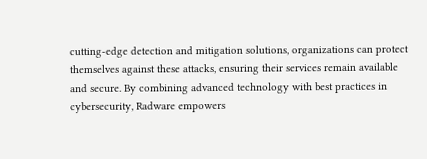cutting-edge detection and mitigation solutions, organizations can protect themselves against these attacks, ensuring their services remain available and secure. By combining advanced technology with best practices in cybersecurity, Radware empowers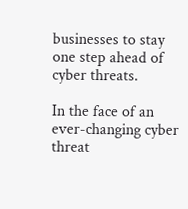businesses to stay one step ahead of cyber threats.

In the face of an ever-changing cyber threat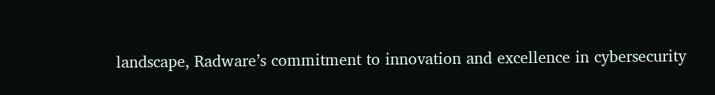landscape, Radware’s commitment to innovation and excellence in cybersecurity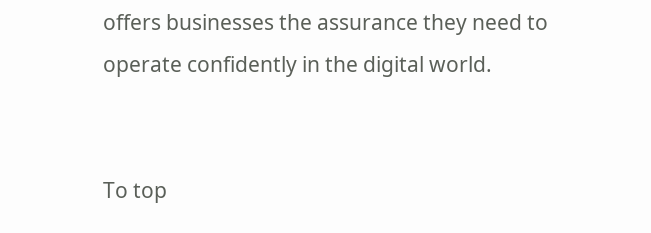offers businesses the assurance they need to operate confidently in the digital world.


To top